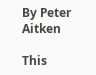By Peter Aitken

This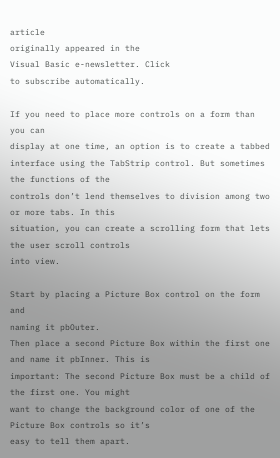article
originally appeared in the
Visual Basic e-newsletter. Click
to subscribe automatically.

If you need to place more controls on a form than you can
display at one time, an option is to create a tabbed interface using the TabStrip control. But sometimes the functions of the
controls don’t lend themselves to division among two or more tabs. In this
situation, you can create a scrolling form that lets the user scroll controls
into view.

Start by placing a Picture Box control on the form and
naming it pbOuter.
Then place a second Picture Box within the first one and name it pbInner. This is
important: The second Picture Box must be a child of the first one. You might
want to change the background color of one of the Picture Box controls so it’s
easy to tell them apart.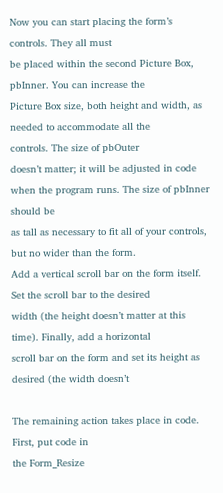Now you can start placing the form’s controls. They all must
be placed within the second Picture Box, pbInner. You can increase the
Picture Box size, both height and width, as needed to accommodate all the
controls. The size of pbOuter
doesn’t matter; it will be adjusted in code when the program runs. The size of pbInner should be
as tall as necessary to fit all of your controls, but no wider than the form.
Add a vertical scroll bar on the form itself. Set the scroll bar to the desired
width (the height doesn’t matter at this time). Finally, add a horizontal
scroll bar on the form and set its height as desired (the width doesn’t

The remaining action takes place in code. First, put code in
the Form_Resize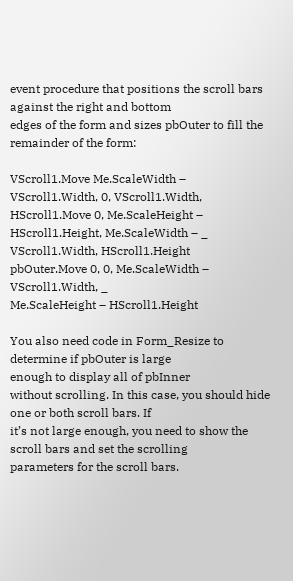event procedure that positions the scroll bars against the right and bottom
edges of the form and sizes pbOuter to fill the remainder of the form:

VScroll1.Move Me.ScaleWidth – VScroll1.Width, 0, VScroll1.Width,
HScroll1.Move 0, Me.ScaleHeight – HScroll1.Height, Me.ScaleWidth – _
VScroll1.Width, HScroll1.Height
pbOuter.Move 0, 0, Me.ScaleWidth – VScroll1.Width, _
Me.ScaleHeight – HScroll1.Height

You also need code in Form_Resize to determine if pbOuter is large
enough to display all of pbInner
without scrolling. In this case, you should hide one or both scroll bars. If
it’s not large enough, you need to show the scroll bars and set the scrolling
parameters for the scroll bars.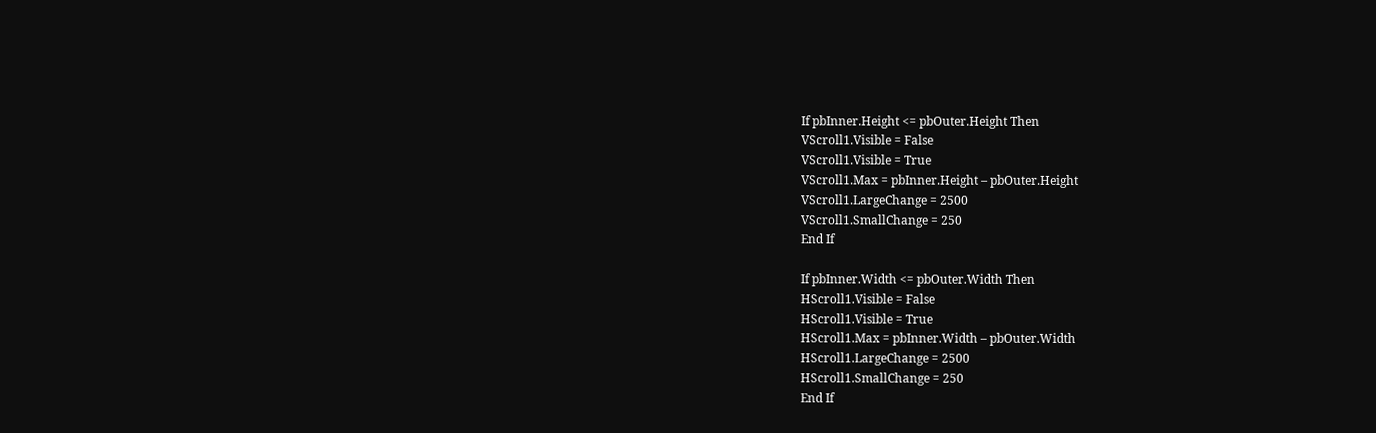If pbInner.Height <= pbOuter.Height Then
VScroll1.Visible = False
VScroll1.Visible = True
VScroll1.Max = pbInner.Height – pbOuter.Height
VScroll1.LargeChange = 2500
VScroll1.SmallChange = 250
End If

If pbInner.Width <= pbOuter.Width Then
HScroll1.Visible = False
HScroll1.Visible = True
HScroll1.Max = pbInner.Width – pbOuter.Width
HScroll1.LargeChange = 2500
HScroll1.SmallChange = 250
End If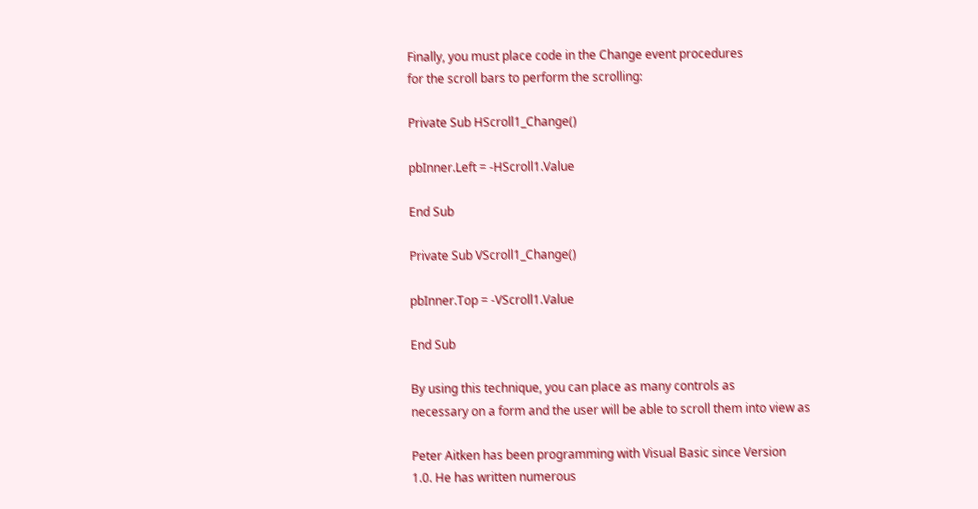Finally, you must place code in the Change event procedures
for the scroll bars to perform the scrolling:

Private Sub HScroll1_Change()

pbInner.Left = -HScroll1.Value

End Sub

Private Sub VScroll1_Change()

pbInner.Top = -VScroll1.Value

End Sub

By using this technique, you can place as many controls as
necessary on a form and the user will be able to scroll them into view as

Peter Aitken has been programming with Visual Basic since Version
1.0. He has written numerous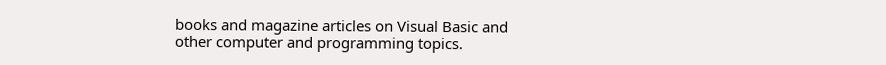books and magazine articles on Visual Basic and
other computer and programming topics.